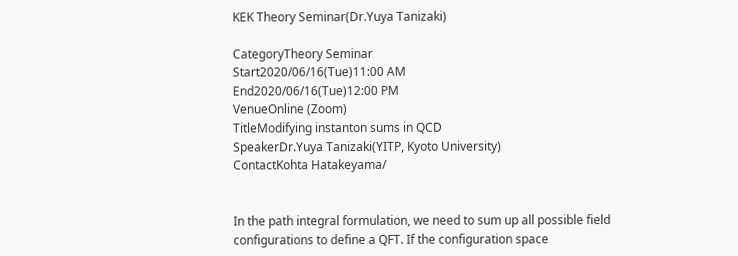KEK Theory Seminar(Dr.Yuya Tanizaki)

CategoryTheory Seminar
Start2020/06/16(Tue)11:00 AM
End2020/06/16(Tue)12:00 PM
VenueOnline (Zoom)
TitleModifying instanton sums in QCD
SpeakerDr.Yuya Tanizaki(YITP, Kyoto University)
ContactKohta Hatakeyama/


In the path integral formulation, we need to sum up all possible field configurations to define a QFT. If the configuration space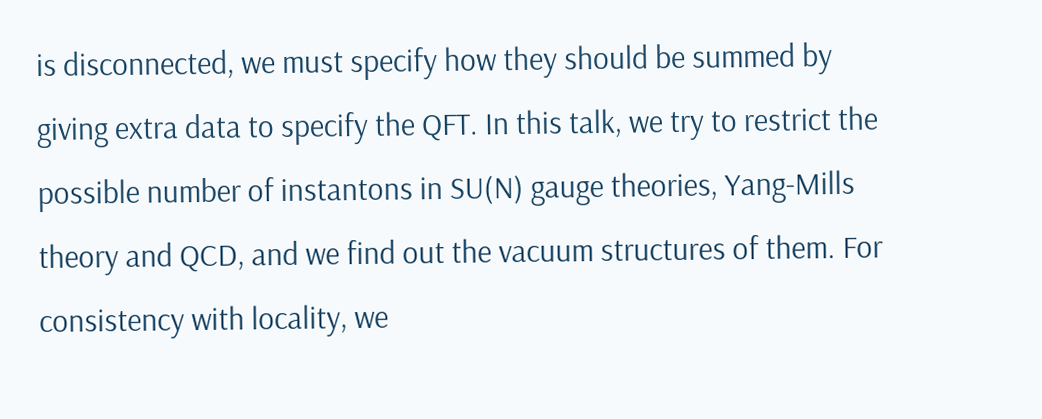is disconnected, we must specify how they should be summed by giving extra data to specify the QFT. In this talk, we try to restrict the possible number of instantons in SU(N) gauge theories, Yang-Mills theory and QCD, and we find out the vacuum structures of them. For consistency with locality, we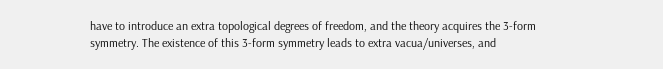have to introduce an extra topological degrees of freedom, and the theory acquires the 3-form symmetry. The existence of this 3-form symmetry leads to extra vacua/universes, and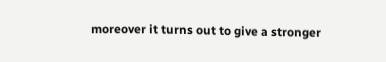moreover it turns out to give a stronger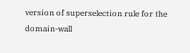version of superselection rule for the domain-wall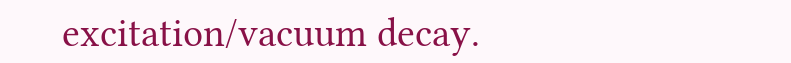excitation/vacuum decay.